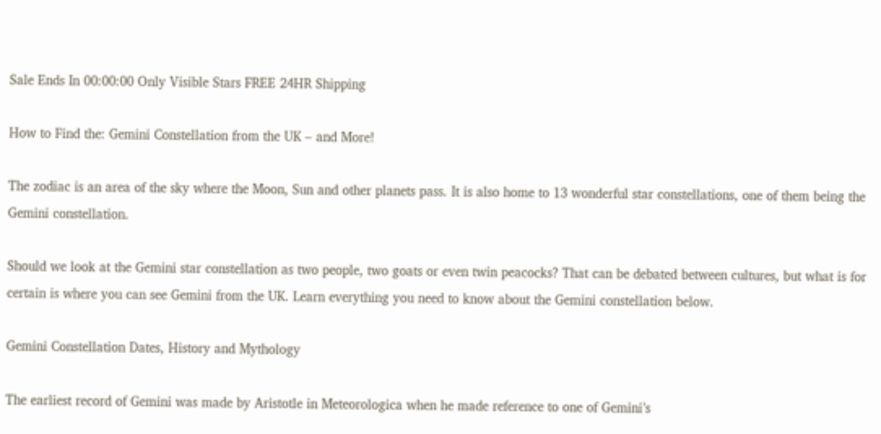Sale Ends In 00:00:00 Only Visible Stars FREE 24HR Shipping

How to Find the: Gemini Constellation from the UK – and More!

The zodiac is an area of the sky where the Moon, Sun and other planets pass. It is also home to 13 wonderful star constellations, one of them being the Gemini constellation.

Should we look at the Gemini star constellation as two people, two goats or even twin peacocks? That can be debated between cultures, but what is for certain is where you can see Gemini from the UK. Learn everything you need to know about the Gemini constellation below.

Gemini Constellation Dates, History and Mythology

The earliest record of Gemini was made by Aristotle in Meteorologica when he made reference to one of Gemini’s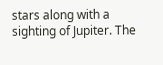stars along with a sighting of Jupiter. The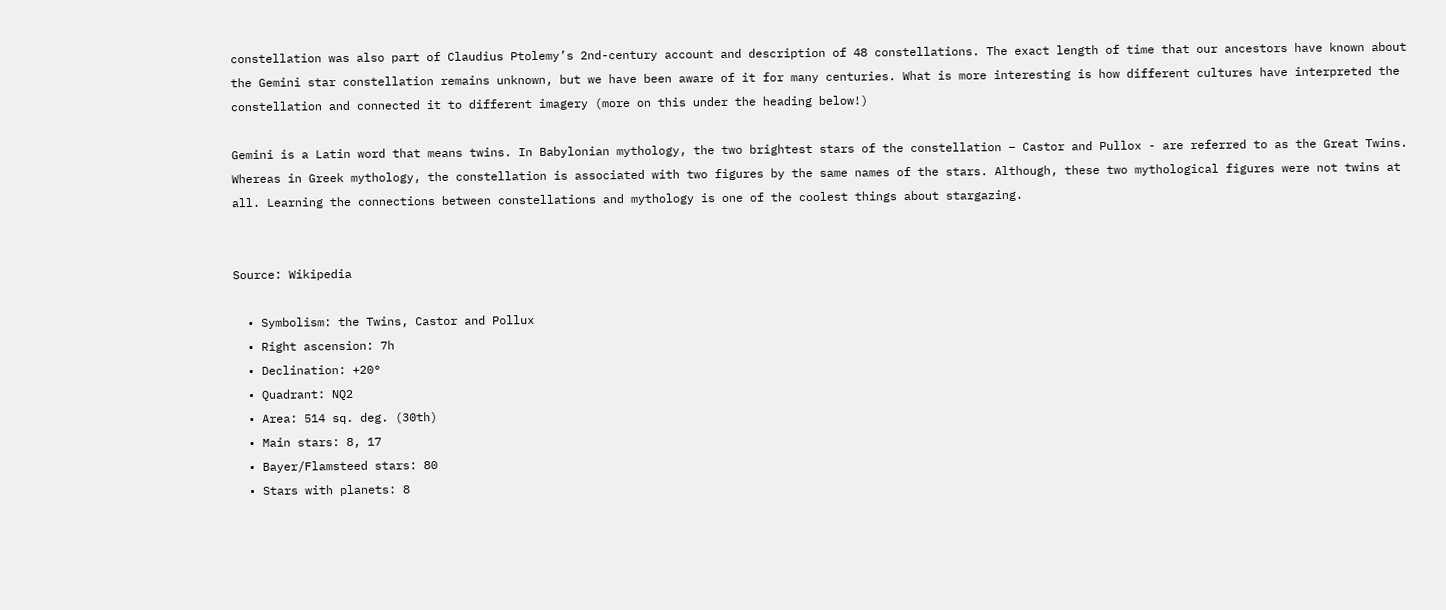constellation was also part of Claudius Ptolemy’s 2nd-century account and description of 48 constellations. The exact length of time that our ancestors have known about the Gemini star constellation remains unknown, but we have been aware of it for many centuries. What is more interesting is how different cultures have interpreted the constellation and connected it to different imagery (more on this under the heading below!)

Gemini is a Latin word that means twins. In Babylonian mythology, the two brightest stars of the constellation – Castor and Pullox - are referred to as the Great Twins. Whereas in Greek mythology, the constellation is associated with two figures by the same names of the stars. Although, these two mythological figures were not twins at all. Learning the connections between constellations and mythology is one of the coolest things about stargazing.


Source: Wikipedia

  • Symbolism: the Twins, Castor and Pollux
  • Right ascension: 7h
  • Declination: +20°
  • Quadrant: NQ2
  • Area: 514 sq. deg. (30th)
  • Main stars: 8, 17
  • Bayer/Flamsteed stars: 80
  • Stars with planets: 8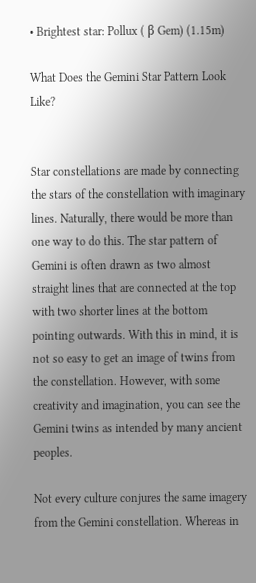• Brightest star: Pollux ( β Gem) (1.15m)

What Does the Gemini Star Pattern Look Like?


Star constellations are made by connecting the stars of the constellation with imaginary lines. Naturally, there would be more than one way to do this. The star pattern of Gemini is often drawn as two almost straight lines that are connected at the top with two shorter lines at the bottom pointing outwards. With this in mind, it is not so easy to get an image of twins from the constellation. However, with some creativity and imagination, you can see the Gemini twins as intended by many ancient peoples.

Not every culture conjures the same imagery from the Gemini constellation. Whereas in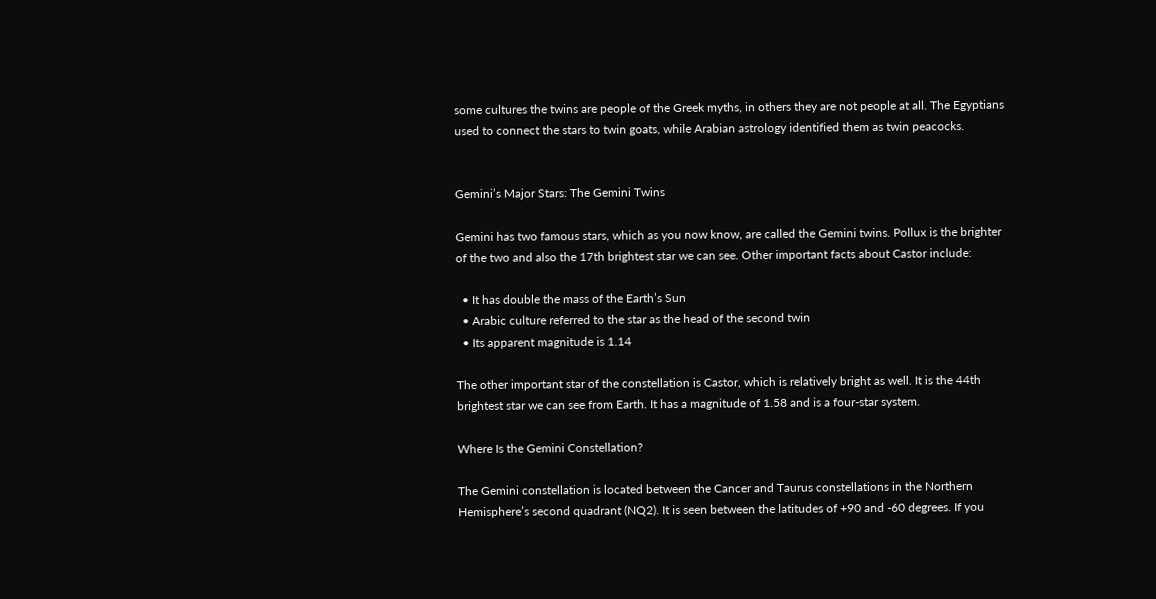some cultures the twins are people of the Greek myths, in others they are not people at all. The Egyptians used to connect the stars to twin goats, while Arabian astrology identified them as twin peacocks.


Gemini’s Major Stars: The Gemini Twins

Gemini has two famous stars, which as you now know, are called the Gemini twins. Pollux is the brighter of the two and also the 17th brightest star we can see. Other important facts about Castor include:

  • It has double the mass of the Earth’s Sun
  • Arabic culture referred to the star as the head of the second twin
  • Its apparent magnitude is 1.14

The other important star of the constellation is Castor, which is relatively bright as well. It is the 44th brightest star we can see from Earth. It has a magnitude of 1.58 and is a four-star system.

Where Is the Gemini Constellation?

The Gemini constellation is located between the Cancer and Taurus constellations in the Northern Hemisphere’s second quadrant (NQ2). It is seen between the latitudes of +90 and -60 degrees. If you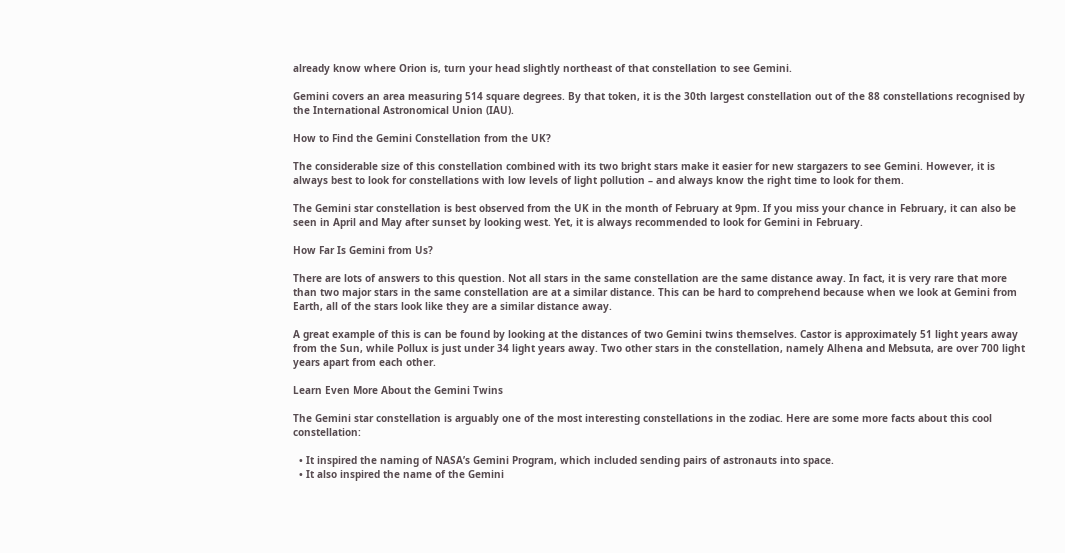already know where Orion is, turn your head slightly northeast of that constellation to see Gemini.

Gemini covers an area measuring 514 square degrees. By that token, it is the 30th largest constellation out of the 88 constellations recognised by the International Astronomical Union (IAU).

How to Find the Gemini Constellation from the UK?

The considerable size of this constellation combined with its two bright stars make it easier for new stargazers to see Gemini. However, it is always best to look for constellations with low levels of light pollution – and always know the right time to look for them.

The Gemini star constellation is best observed from the UK in the month of February at 9pm. If you miss your chance in February, it can also be seen in April and May after sunset by looking west. Yet, it is always recommended to look for Gemini in February.

How Far Is Gemini from Us?

There are lots of answers to this question. Not all stars in the same constellation are the same distance away. In fact, it is very rare that more than two major stars in the same constellation are at a similar distance. This can be hard to comprehend because when we look at Gemini from Earth, all of the stars look like they are a similar distance away.

A great example of this is can be found by looking at the distances of two Gemini twins themselves. Castor is approximately 51 light years away from the Sun, while Pollux is just under 34 light years away. Two other stars in the constellation, namely Alhena and Mebsuta, are over 700 light years apart from each other.

Learn Even More About the Gemini Twins

The Gemini star constellation is arguably one of the most interesting constellations in the zodiac. Here are some more facts about this cool constellation:

  • It inspired the naming of NASA’s Gemini Program, which included sending pairs of astronauts into space.
  • It also inspired the name of the Gemini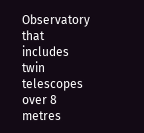Observatory that includes twin telescopes over 8 metres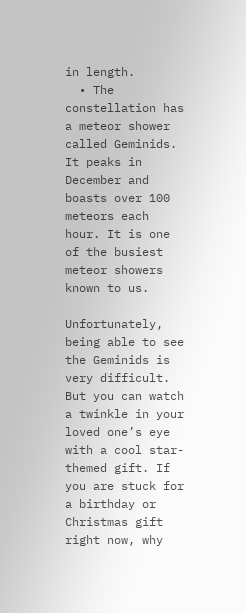in length.
  • The constellation has a meteor shower called Geminids. It peaks in December and boasts over 100 meteors each hour. It is one of the busiest meteor showers known to us.

Unfortunately, being able to see the Geminids is very difficult. But you can watch a twinkle in your loved one’s eye with a cool star-themed gift. If you are stuck for a birthday or Christmas gift right now, why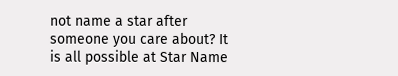not name a star after someone you care about? It is all possible at Star Name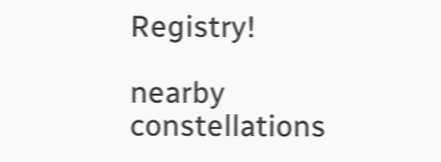Registry!

nearby constellations